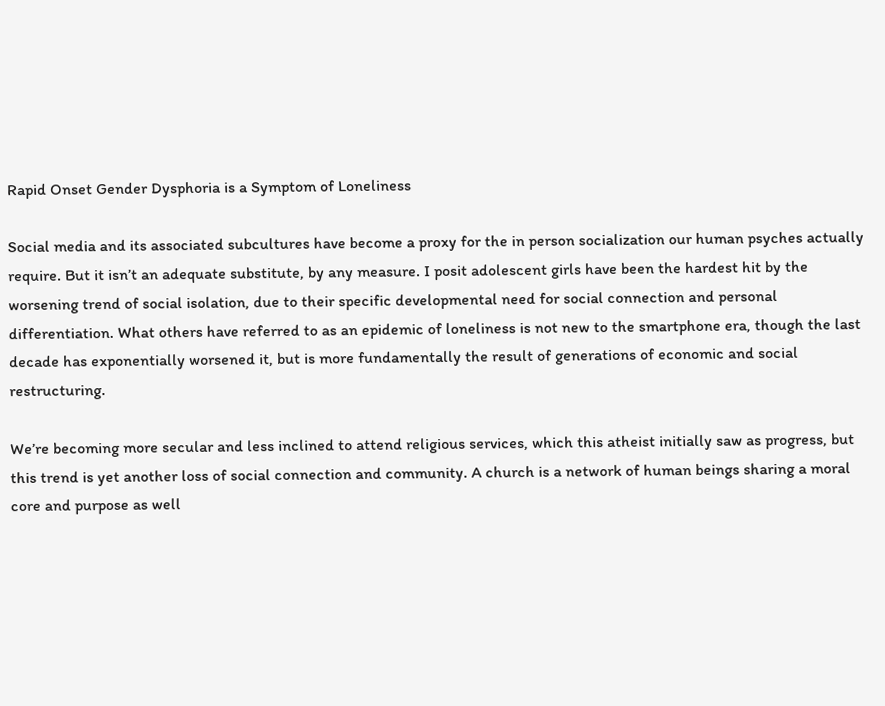Rapid Onset Gender Dysphoria is a Symptom of Loneliness

Social media and its associated subcultures have become a proxy for the in person socialization our human psyches actually require. But it isn’t an adequate substitute, by any measure. I posit adolescent girls have been the hardest hit by the worsening trend of social isolation, due to their specific developmental need for social connection and personal differentiation. What others have referred to as an epidemic of loneliness is not new to the smartphone era, though the last decade has exponentially worsened it, but is more fundamentally the result of generations of economic and social restructuring.

We’re becoming more secular and less inclined to attend religious services, which this atheist initially saw as progress, but this trend is yet another loss of social connection and community. A church is a network of human beings sharing a moral core and purpose as well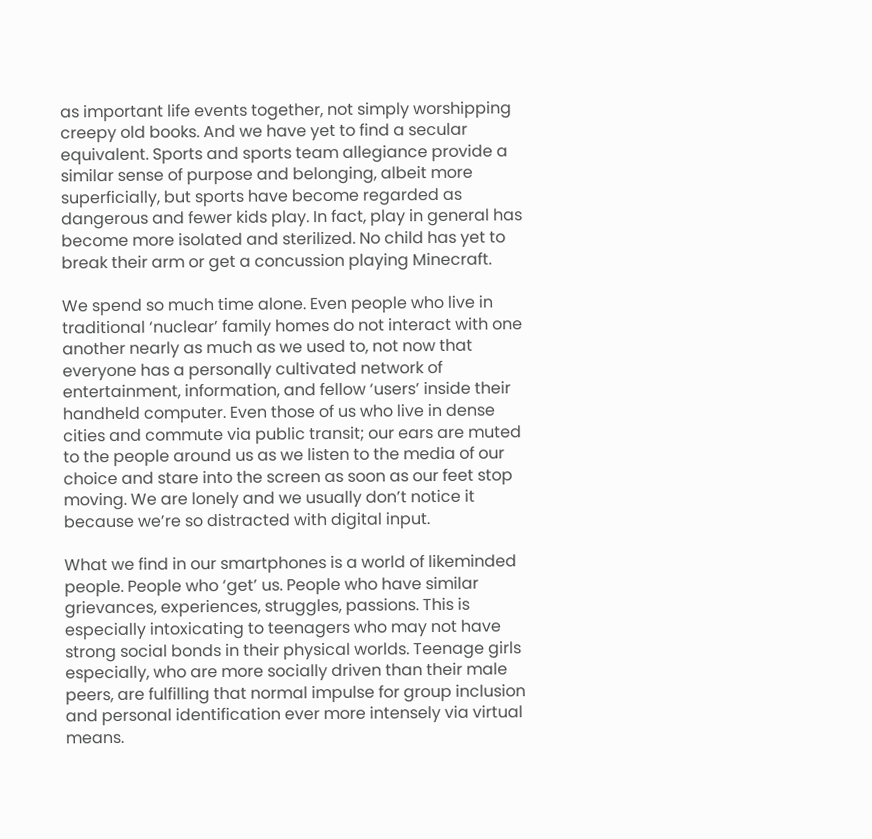as important life events together, not simply worshipping creepy old books. And we have yet to find a secular equivalent. Sports and sports team allegiance provide a similar sense of purpose and belonging, albeit more superficially, but sports have become regarded as dangerous and fewer kids play. In fact, play in general has become more isolated and sterilized. No child has yet to break their arm or get a concussion playing Minecraft.

We spend so much time alone. Even people who live in traditional ‘nuclear’ family homes do not interact with one another nearly as much as we used to, not now that everyone has a personally cultivated network of entertainment, information, and fellow ‘users’ inside their handheld computer. Even those of us who live in dense cities and commute via public transit; our ears are muted to the people around us as we listen to the media of our choice and stare into the screen as soon as our feet stop moving. We are lonely and we usually don’t notice it because we’re so distracted with digital input.

What we find in our smartphones is a world of likeminded people. People who ‘get’ us. People who have similar grievances, experiences, struggles, passions. This is especially intoxicating to teenagers who may not have strong social bonds in their physical worlds. Teenage girls especially, who are more socially driven than their male peers, are fulfilling that normal impulse for group inclusion and personal identification ever more intensely via virtual means.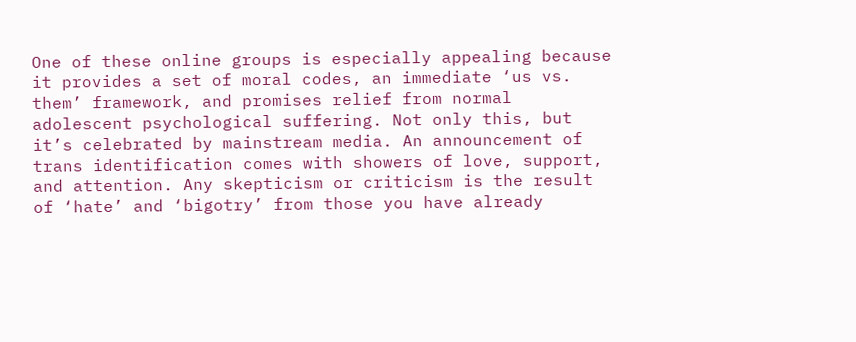One of these online groups is especially appealing because it provides a set of moral codes, an immediate ‘us vs. them’ framework, and promises relief from normal adolescent psychological suffering. Not only this, but it’s celebrated by mainstream media. An announcement of trans identification comes with showers of love, support, and attention. Any skepticism or criticism is the result of ‘hate’ and ‘bigotry’ from those you have already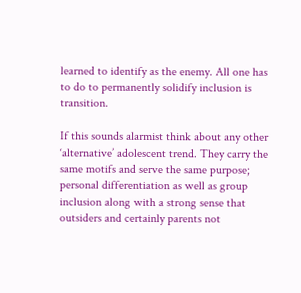learned to identify as the enemy. All one has to do to permanently solidify inclusion is transition.

If this sounds alarmist think about any other ‘alternative’ adolescent trend. They carry the same motifs and serve the same purpose; personal differentiation as well as group inclusion along with a strong sense that outsiders and certainly parents not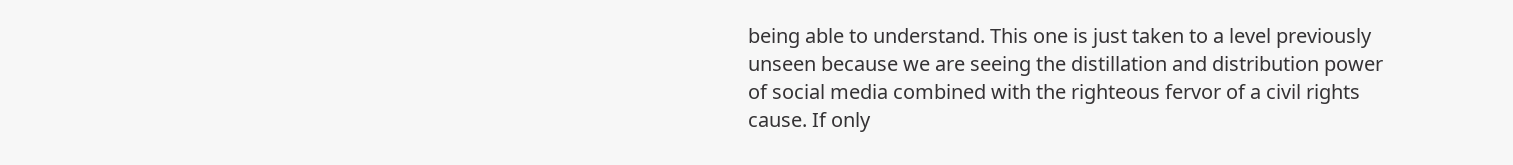being able to understand. This one is just taken to a level previously unseen because we are seeing the distillation and distribution power of social media combined with the righteous fervor of a civil rights cause. If only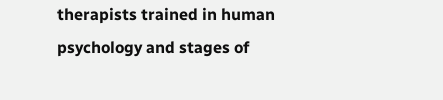therapists trained in human psychology and stages of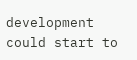development could start to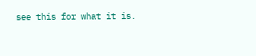see this for what it is.